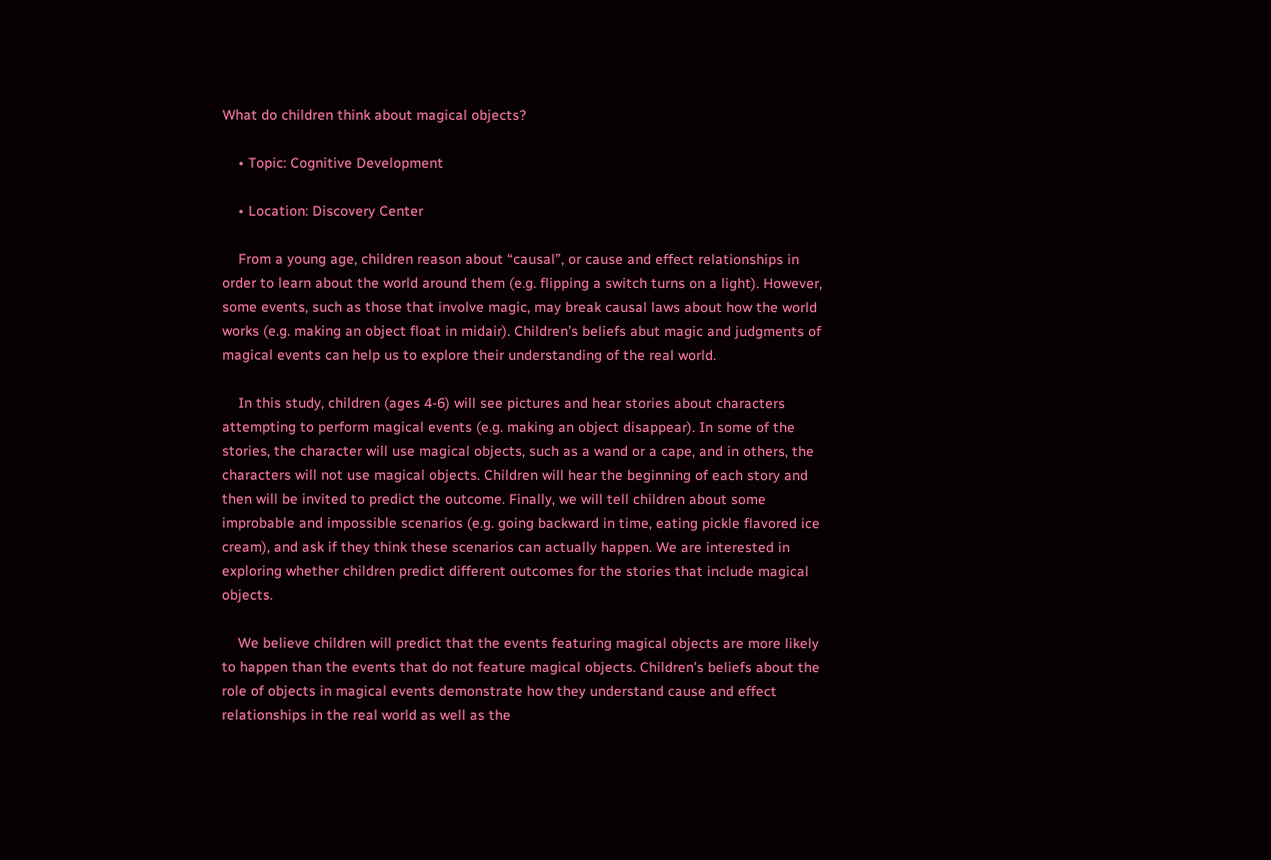What do children think about magical objects?

    • Topic: Cognitive Development

    • Location: Discovery Center

    From a young age, children reason about “causal”, or cause and effect relationships in order to learn about the world around them (e.g. flipping a switch turns on a light). However, some events, such as those that involve magic, may break causal laws about how the world works (e.g. making an object float in midair). Children’s beliefs abut magic and judgments of magical events can help us to explore their understanding of the real world.

    In this study, children (ages 4-6) will see pictures and hear stories about characters attempting to perform magical events (e.g. making an object disappear). In some of the stories, the character will use magical objects, such as a wand or a cape, and in others, the characters will not use magical objects. Children will hear the beginning of each story and then will be invited to predict the outcome. Finally, we will tell children about some improbable and impossible scenarios (e.g. going backward in time, eating pickle flavored ice cream), and ask if they think these scenarios can actually happen. We are interested in exploring whether children predict different outcomes for the stories that include magical objects.

    We believe children will predict that the events featuring magical objects are more likely to happen than the events that do not feature magical objects. Children’s beliefs about the role of objects in magical events demonstrate how they understand cause and effect relationships in the real world as well as the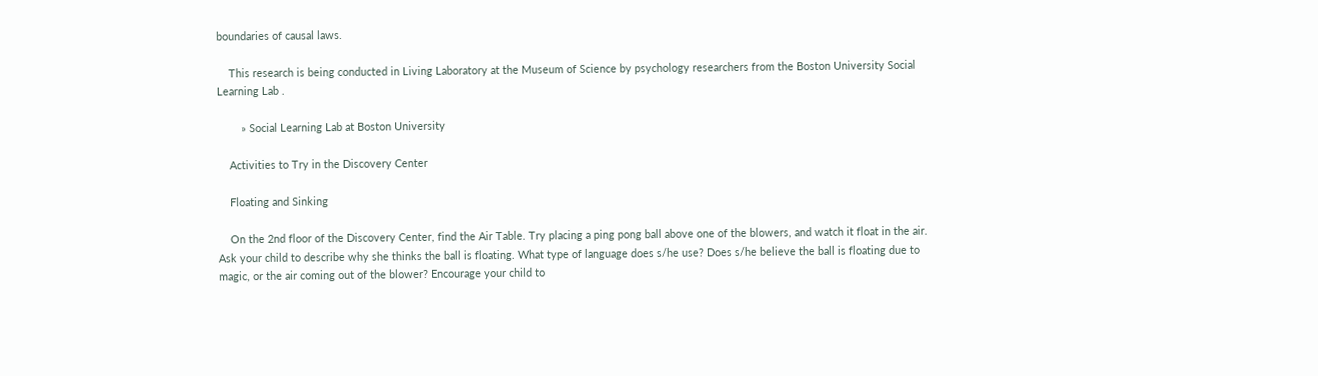boundaries of causal laws.

    This research is being conducted in Living Laboratory at the Museum of Science by psychology researchers from the Boston University Social Learning Lab .

        » Social Learning Lab at Boston University

    Activities to Try in the Discovery Center

    Floating and Sinking

    On the 2nd floor of the Discovery Center, find the Air Table. Try placing a ping pong ball above one of the blowers, and watch it float in the air. Ask your child to describe why she thinks the ball is floating. What type of language does s/he use? Does s/he believe the ball is floating due to magic, or the air coming out of the blower? Encourage your child to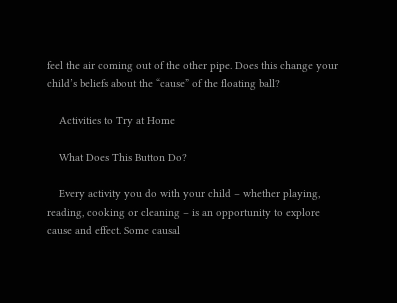feel the air coming out of the other pipe. Does this change your child’s beliefs about the “cause” of the floating ball?

    Activities to Try at Home

    What Does This Button Do?

    Every activity you do with your child – whether playing, reading, cooking or cleaning – is an opportunity to explore cause and effect. Some causal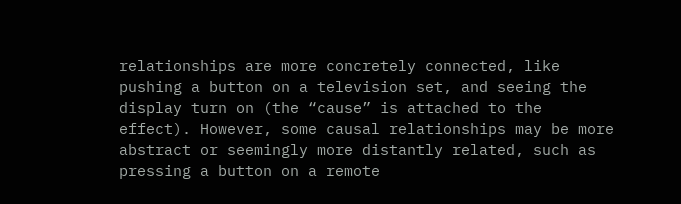relationships are more concretely connected, like pushing a button on a television set, and seeing the display turn on (the “cause” is attached to the effect). However, some causal relationships may be more abstract or seemingly more distantly related, such as pressing a button on a remote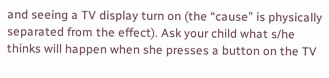and seeing a TV display turn on (the “cause” is physically separated from the effect). Ask your child what s/he thinks will happen when she presses a button on the TV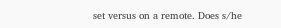set versus on a remote. Does s/he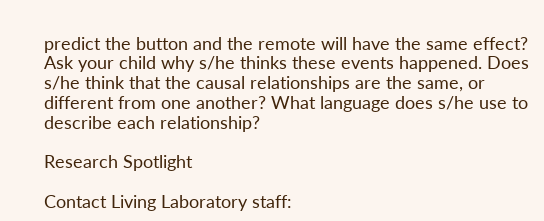predict the button and the remote will have the same effect? Ask your child why s/he thinks these events happened. Does s/he think that the causal relationships are the same, or different from one another? What language does s/he use to describe each relationship?

Research Spotlight

Contact Living Laboratory staff: